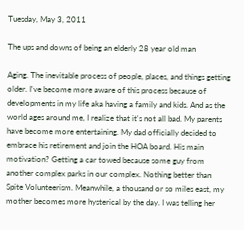Tuesday, May 3, 2011

The ups and downs of being an elderly 28 year old man

Aging. The inevitable process of people, places, and things getting older. I've become more aware of this process because of developments in my life aka having a family and kids. And as the world ages around me, I realize that it's not all bad. My parents have become more entertaining. My dad officially decided to embrace his retirement and join the HOA board. His main motivation? Getting a car towed because some guy from another complex parks in our complex. Nothing better than Spite Volunteerism. Meanwhile, a thousand or so miles east, my mother becomes more hysterical by the day. I was telling her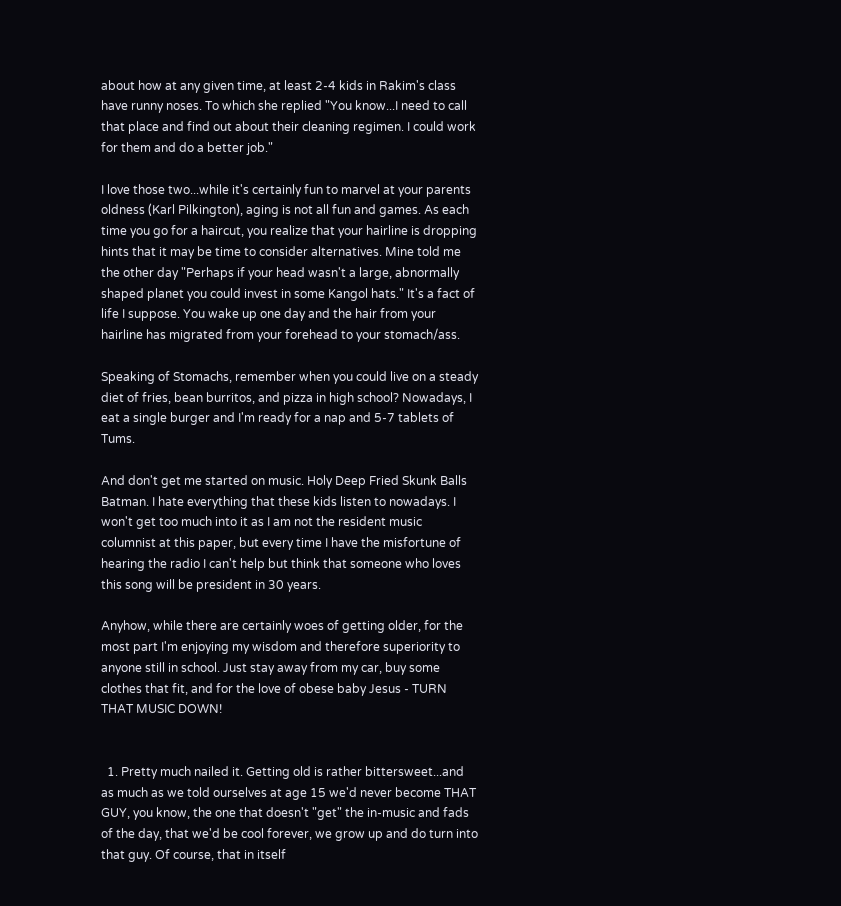about how at any given time, at least 2-4 kids in Rakim's class have runny noses. To which she replied "You know...I need to call that place and find out about their cleaning regimen. I could work for them and do a better job."

I love those two...while it's certainly fun to marvel at your parents oldness (Karl Pilkington), aging is not all fun and games. As each time you go for a haircut, you realize that your hairline is dropping hints that it may be time to consider alternatives. Mine told me the other day "Perhaps if your head wasn't a large, abnormally shaped planet you could invest in some Kangol hats." It's a fact of life I suppose. You wake up one day and the hair from your hairline has migrated from your forehead to your stomach/ass.

Speaking of Stomachs, remember when you could live on a steady diet of fries, bean burritos, and pizza in high school? Nowadays, I eat a single burger and I'm ready for a nap and 5-7 tablets of Tums.

And don't get me started on music. Holy Deep Fried Skunk Balls Batman. I hate everything that these kids listen to nowadays. I won't get too much into it as I am not the resident music columnist at this paper, but every time I have the misfortune of hearing the radio I can't help but think that someone who loves this song will be president in 30 years.

Anyhow, while there are certainly woes of getting older, for the most part I'm enjoying my wisdom and therefore superiority to anyone still in school. Just stay away from my car, buy some clothes that fit, and for the love of obese baby Jesus - TURN THAT MUSIC DOWN!


  1. Pretty much nailed it. Getting old is rather bittersweet...and as much as we told ourselves at age 15 we'd never become THAT GUY, you know, the one that doesn't "get" the in-music and fads of the day, that we'd be cool forever, we grow up and do turn into that guy. Of course, that in itself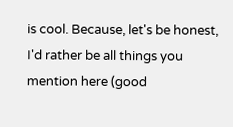is cool. Because, let's be honest, I'd rather be all things you mention here (good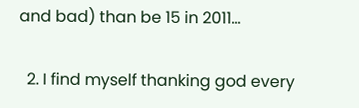and bad) than be 15 in 2011...

  2. I find myself thanking god every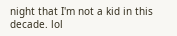night that I'm not a kid in this decade. lol